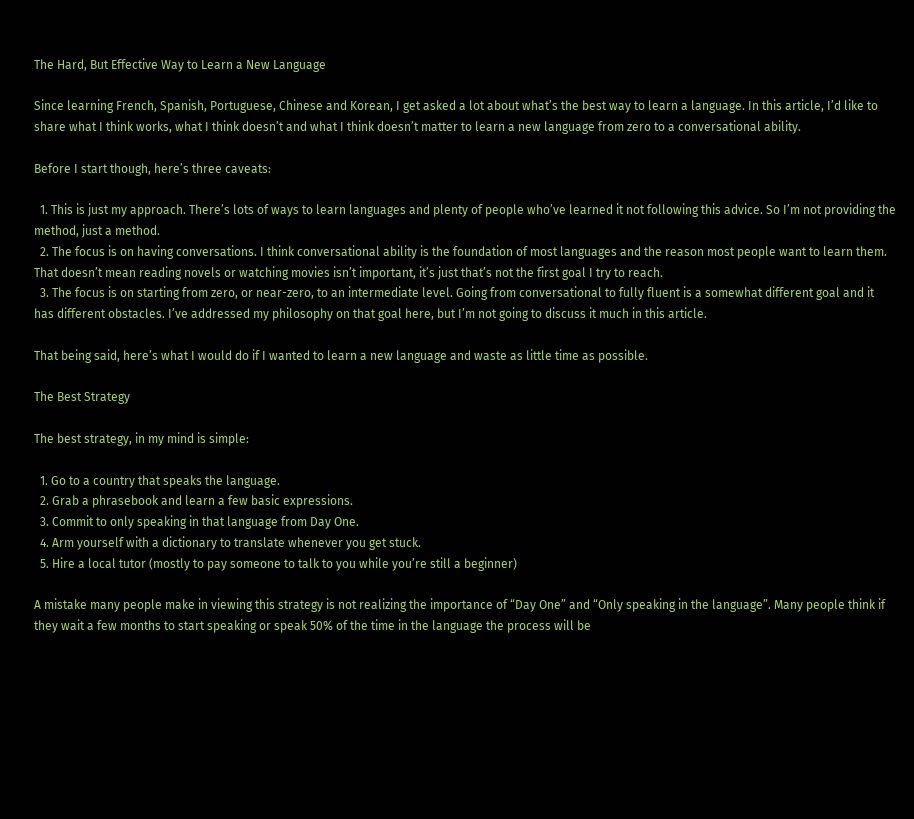The Hard, But Effective Way to Learn a New Language

Since learning French, Spanish, Portuguese, Chinese and Korean, I get asked a lot about what’s the best way to learn a language. In this article, I’d like to share what I think works, what I think doesn’t and what I think doesn’t matter to learn a new language from zero to a conversational ability.

Before I start though, here’s three caveats:

  1. This is just my approach. There’s lots of ways to learn languages and plenty of people who’ve learned it not following this advice. So I’m not providing the method, just a method.
  2. The focus is on having conversations. I think conversational ability is the foundation of most languages and the reason most people want to learn them. That doesn’t mean reading novels or watching movies isn’t important, it’s just that’s not the first goal I try to reach.
  3. The focus is on starting from zero, or near-zero, to an intermediate level. Going from conversational to fully fluent is a somewhat different goal and it has different obstacles. I’ve addressed my philosophy on that goal here, but I’m not going to discuss it much in this article.

That being said, here’s what I would do if I wanted to learn a new language and waste as little time as possible.

The Best Strategy

The best strategy, in my mind is simple:

  1. Go to a country that speaks the language.
  2. Grab a phrasebook and learn a few basic expressions.
  3. Commit to only speaking in that language from Day One.
  4. Arm yourself with a dictionary to translate whenever you get stuck.
  5. Hire a local tutor (mostly to pay someone to talk to you while you’re still a beginner)

A mistake many people make in viewing this strategy is not realizing the importance of “Day One” and “Only speaking in the language”. Many people think if they wait a few months to start speaking or speak 50% of the time in the language the process will be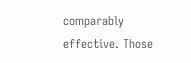comparably effective. Those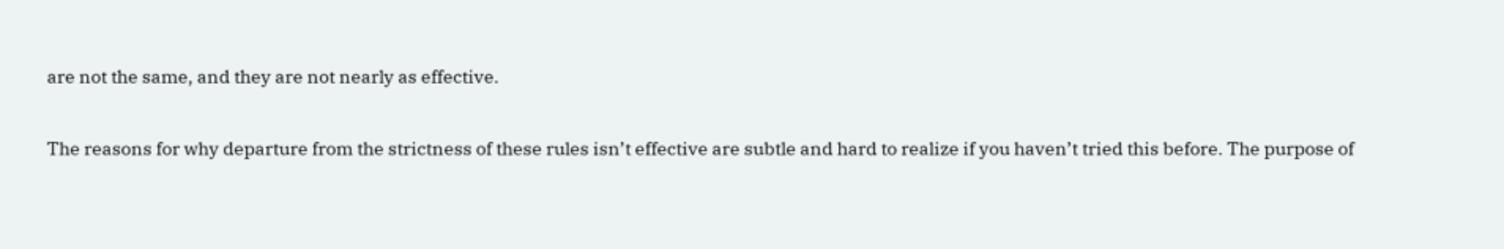are not the same, and they are not nearly as effective.

The reasons for why departure from the strictness of these rules isn’t effective are subtle and hard to realize if you haven’t tried this before. The purpose of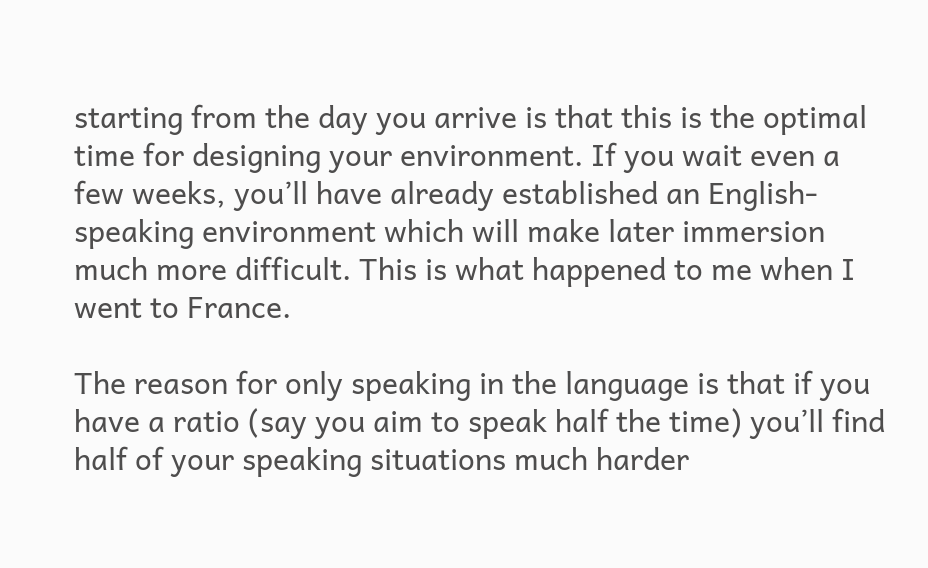starting from the day you arrive is that this is the optimal time for designing your environment. If you wait even a few weeks, you’ll have already established an English-speaking environment which will make later immersion much more difficult. This is what happened to me when I went to France.

The reason for only speaking in the language is that if you have a ratio (say you aim to speak half the time) you’ll find half of your speaking situations much harder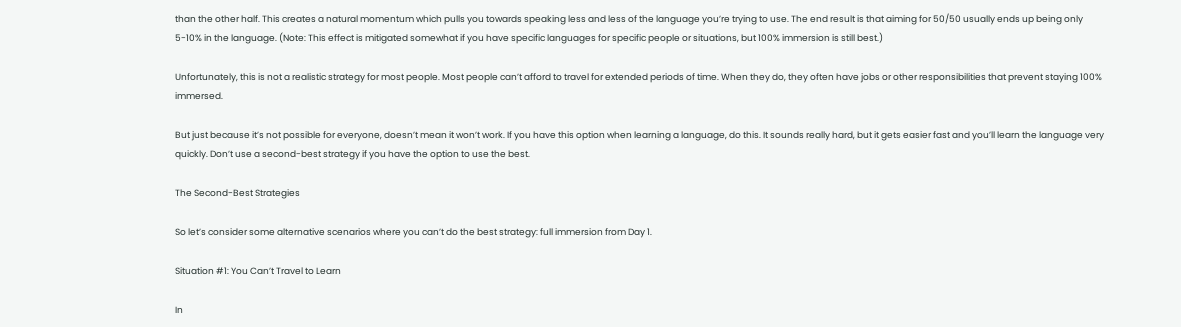than the other half. This creates a natural momentum which pulls you towards speaking less and less of the language you’re trying to use. The end result is that aiming for 50/50 usually ends up being only 5-10% in the language. (Note: This effect is mitigated somewhat if you have specific languages for specific people or situations, but 100% immersion is still best.)

Unfortunately, this is not a realistic strategy for most people. Most people can’t afford to travel for extended periods of time. When they do, they often have jobs or other responsibilities that prevent staying 100% immersed.

But just because it’s not possible for everyone, doesn’t mean it won’t work. If you have this option when learning a language, do this. It sounds really hard, but it gets easier fast and you’ll learn the language very quickly. Don’t use a second-best strategy if you have the option to use the best.

The Second-Best Strategies

So let’s consider some alternative scenarios where you can’t do the best strategy: full immersion from Day 1.

Situation #1: You Can’t Travel to Learn

In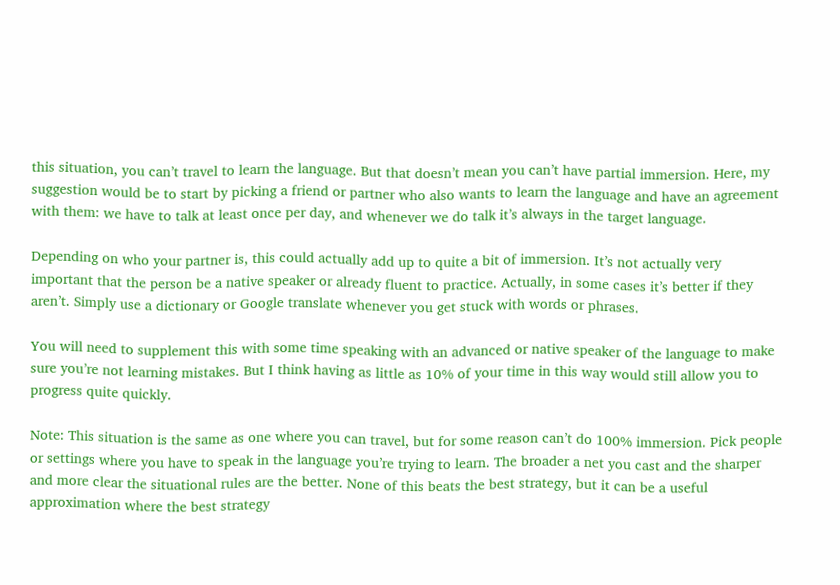this situation, you can’t travel to learn the language. But that doesn’t mean you can’t have partial immersion. Here, my suggestion would be to start by picking a friend or partner who also wants to learn the language and have an agreement with them: we have to talk at least once per day, and whenever we do talk it’s always in the target language.

Depending on who your partner is, this could actually add up to quite a bit of immersion. It’s not actually very important that the person be a native speaker or already fluent to practice. Actually, in some cases it’s better if they aren’t. Simply use a dictionary or Google translate whenever you get stuck with words or phrases.

You will need to supplement this with some time speaking with an advanced or native speaker of the language to make sure you’re not learning mistakes. But I think having as little as 10% of your time in this way would still allow you to progress quite quickly.

Note: This situation is the same as one where you can travel, but for some reason can’t do 100% immersion. Pick people or settings where you have to speak in the language you’re trying to learn. The broader a net you cast and the sharper and more clear the situational rules are the better. None of this beats the best strategy, but it can be a useful approximation where the best strategy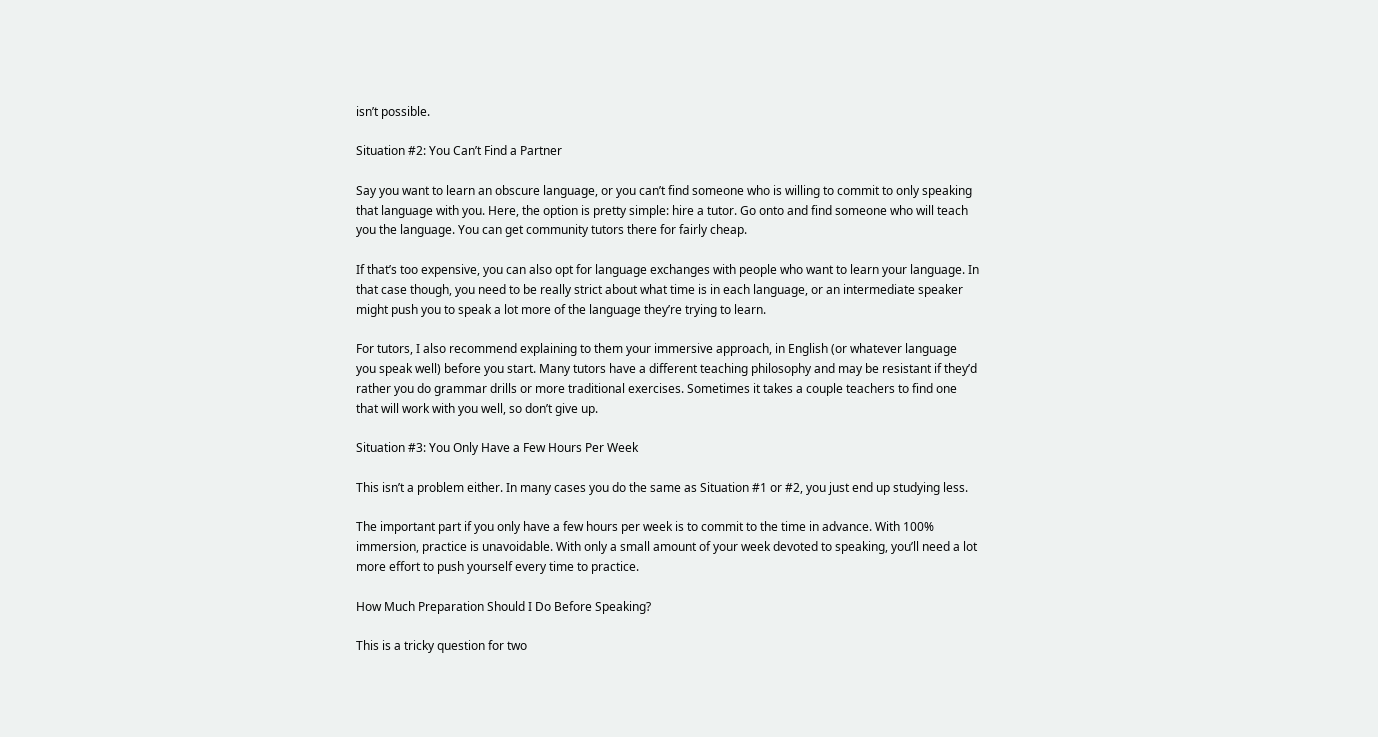isn’t possible.

Situation #2: You Can’t Find a Partner

Say you want to learn an obscure language, or you can’t find someone who is willing to commit to only speaking that language with you. Here, the option is pretty simple: hire a tutor. Go onto and find someone who will teach you the language. You can get community tutors there for fairly cheap.

If that’s too expensive, you can also opt for language exchanges with people who want to learn your language. In that case though, you need to be really strict about what time is in each language, or an intermediate speaker might push you to speak a lot more of the language they’re trying to learn.

For tutors, I also recommend explaining to them your immersive approach, in English (or whatever language you speak well) before you start. Many tutors have a different teaching philosophy and may be resistant if they’d rather you do grammar drills or more traditional exercises. Sometimes it takes a couple teachers to find one that will work with you well, so don’t give up.

Situation #3: You Only Have a Few Hours Per Week

This isn’t a problem either. In many cases you do the same as Situation #1 or #2, you just end up studying less.

The important part if you only have a few hours per week is to commit to the time in advance. With 100% immersion, practice is unavoidable. With only a small amount of your week devoted to speaking, you’ll need a lot more effort to push yourself every time to practice.

How Much Preparation Should I Do Before Speaking?

This is a tricky question for two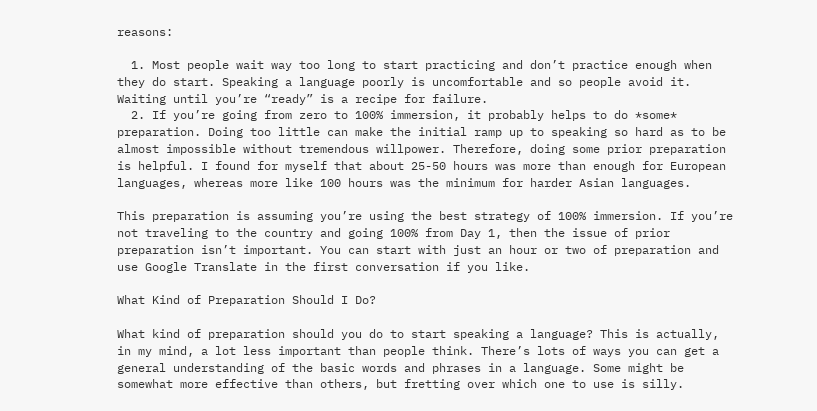reasons:

  1. Most people wait way too long to start practicing and don’t practice enough when they do start. Speaking a language poorly is uncomfortable and so people avoid it. Waiting until you’re “ready” is a recipe for failure.
  2. If you’re going from zero to 100% immersion, it probably helps to do *some* preparation. Doing too little can make the initial ramp up to speaking so hard as to be almost impossible without tremendous willpower. Therefore, doing some prior preparation is helpful. I found for myself that about 25-50 hours was more than enough for European languages, whereas more like 100 hours was the minimum for harder Asian languages.

This preparation is assuming you’re using the best strategy of 100% immersion. If you’re not traveling to the country and going 100% from Day 1, then the issue of prior preparation isn’t important. You can start with just an hour or two of preparation and use Google Translate in the first conversation if you like.

What Kind of Preparation Should I Do?

What kind of preparation should you do to start speaking a language? This is actually, in my mind, a lot less important than people think. There’s lots of ways you can get a general understanding of the basic words and phrases in a language. Some might be somewhat more effective than others, but fretting over which one to use is silly.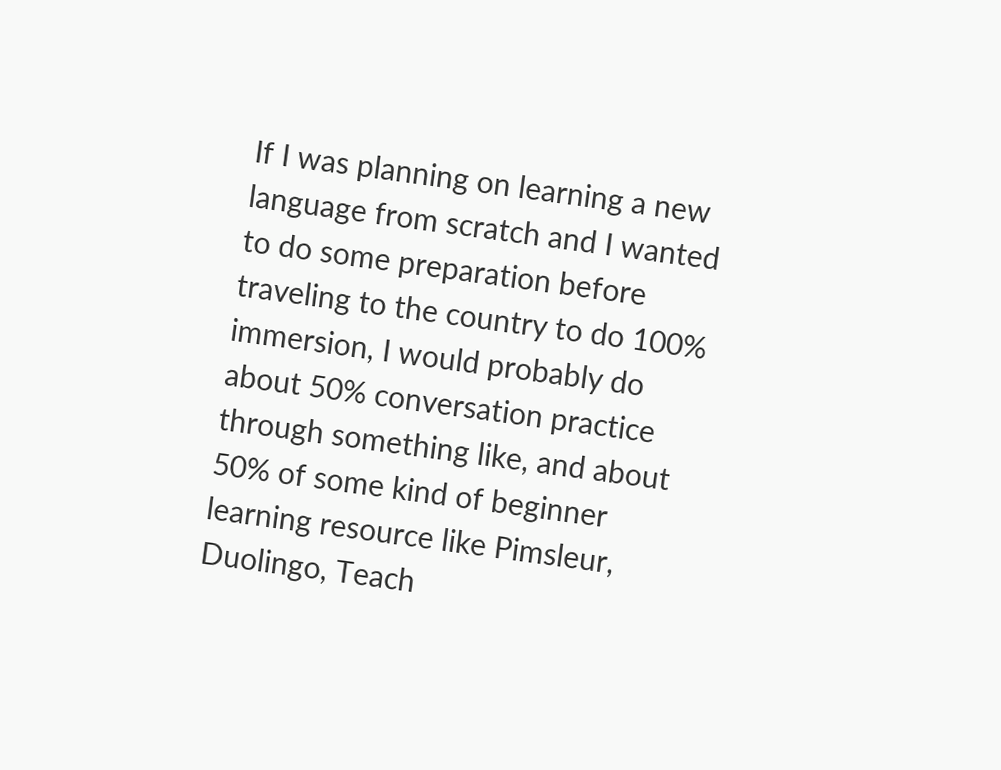If I was planning on learning a new language from scratch and I wanted to do some preparation before traveling to the country to do 100% immersion, I would probably do about 50% conversation practice through something like, and about 50% of some kind of beginner learning resource like Pimsleur, Duolingo, Teach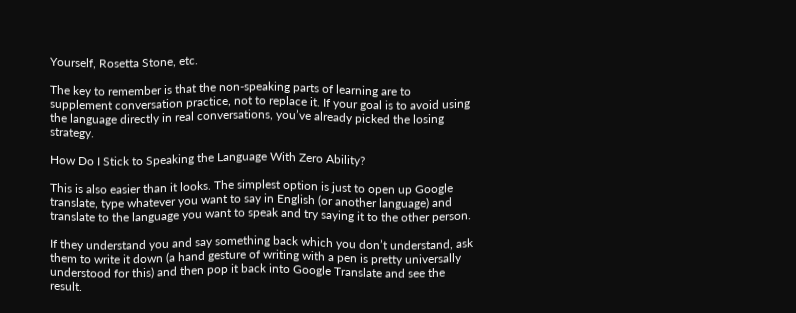Yourself, Rosetta Stone, etc.

The key to remember is that the non-speaking parts of learning are to supplement conversation practice, not to replace it. If your goal is to avoid using the language directly in real conversations, you’ve already picked the losing strategy.

How Do I Stick to Speaking the Language With Zero Ability?

This is also easier than it looks. The simplest option is just to open up Google translate, type whatever you want to say in English (or another language) and translate to the language you want to speak and try saying it to the other person.

If they understand you and say something back which you don’t understand, ask them to write it down (a hand gesture of writing with a pen is pretty universally understood for this) and then pop it back into Google Translate and see the result.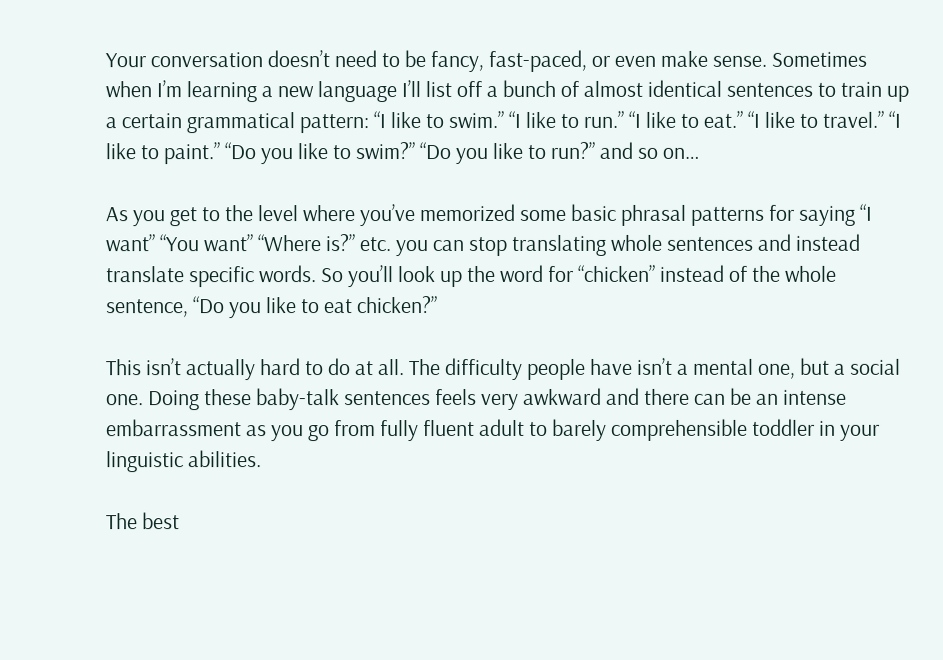Your conversation doesn’t need to be fancy, fast-paced, or even make sense. Sometimes when I’m learning a new language I’ll list off a bunch of almost identical sentences to train up a certain grammatical pattern: “I like to swim.” “I like to run.” “I like to eat.” “I like to travel.” “I like to paint.” “Do you like to swim?” “Do you like to run?” and so on…

As you get to the level where you’ve memorized some basic phrasal patterns for saying “I want” “You want” “Where is?” etc. you can stop translating whole sentences and instead translate specific words. So you’ll look up the word for “chicken” instead of the whole sentence, “Do you like to eat chicken?”

This isn’t actually hard to do at all. The difficulty people have isn’t a mental one, but a social one. Doing these baby-talk sentences feels very awkward and there can be an intense embarrassment as you go from fully fluent adult to barely comprehensible toddler in your linguistic abilities.

The best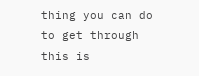thing you can do to get through this is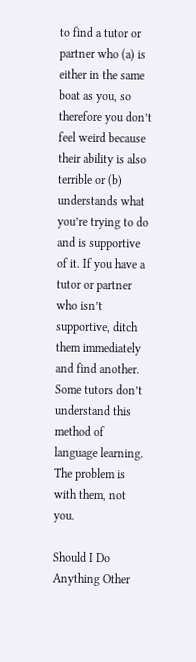to find a tutor or partner who (a) is either in the same boat as you, so therefore you don’t feel weird because their ability is also terrible or (b) understands what you’re trying to do and is supportive of it. If you have a tutor or partner who isn’t supportive, ditch them immediately and find another. Some tutors don’t understand this method of language learning. The problem is with them, not you.

Should I Do Anything Other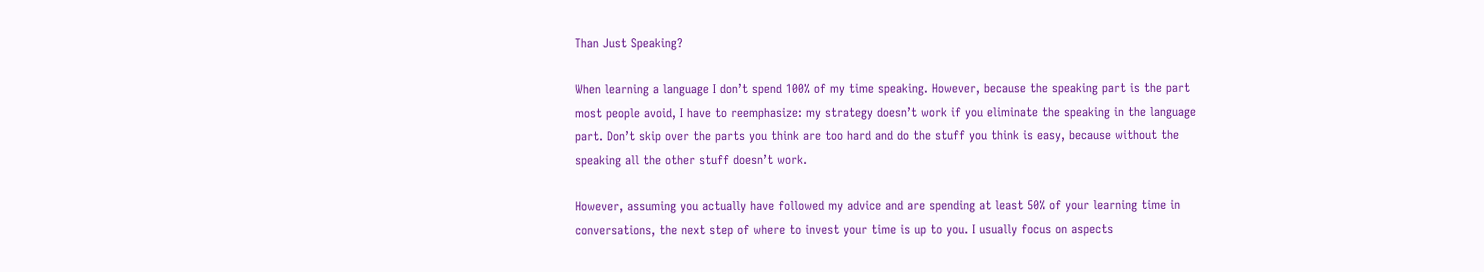Than Just Speaking?

When learning a language I don’t spend 100% of my time speaking. However, because the speaking part is the part most people avoid, I have to reemphasize: my strategy doesn’t work if you eliminate the speaking in the language part. Don’t skip over the parts you think are too hard and do the stuff you think is easy, because without the speaking all the other stuff doesn’t work.

However, assuming you actually have followed my advice and are spending at least 50% of your learning time in conversations, the next step of where to invest your time is up to you. I usually focus on aspects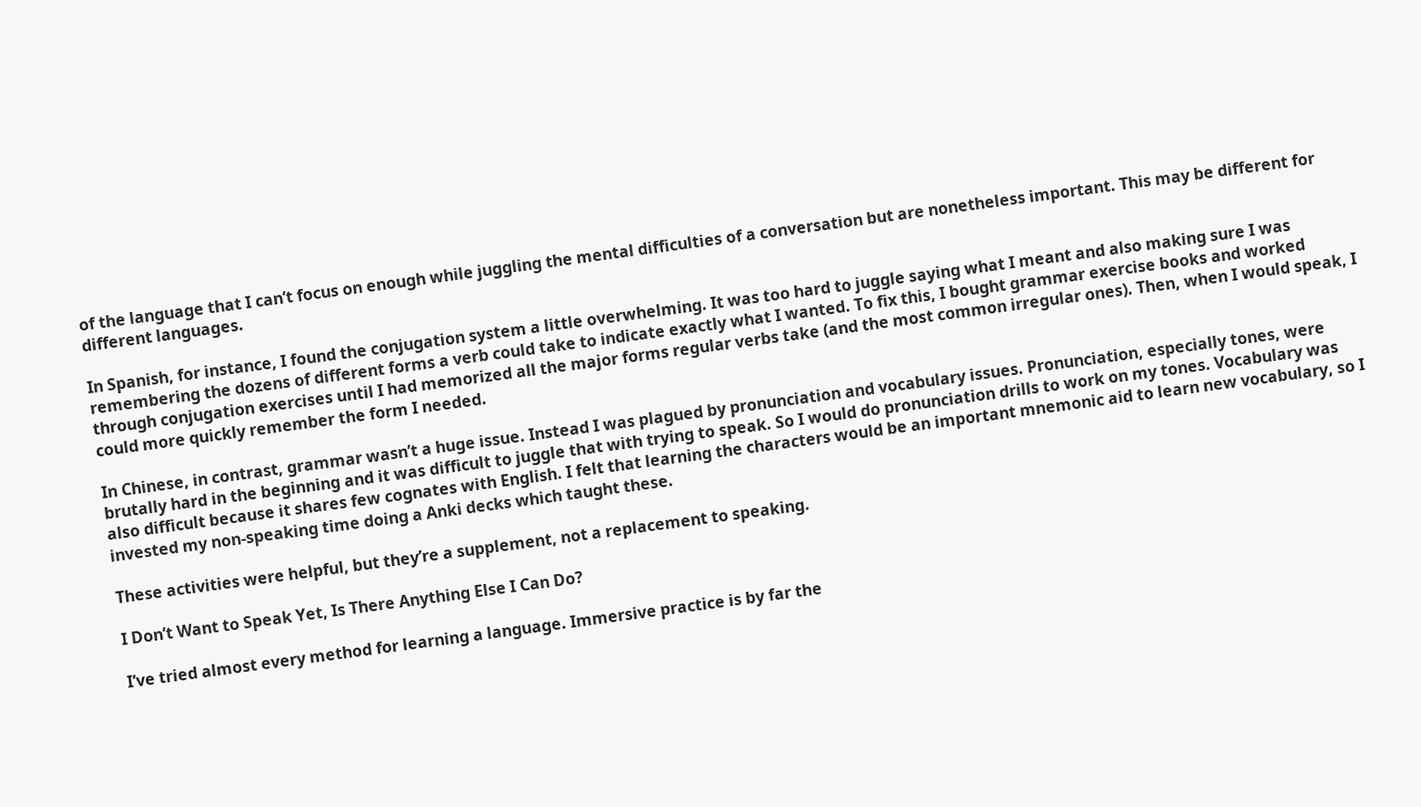of the language that I can’t focus on enough while juggling the mental difficulties of a conversation but are nonetheless important. This may be different for different languages.

In Spanish, for instance, I found the conjugation system a little overwhelming. It was too hard to juggle saying what I meant and also making sure I was remembering the dozens of different forms a verb could take to indicate exactly what I wanted. To fix this, I bought grammar exercise books and worked through conjugation exercises until I had memorized all the major forms regular verbs take (and the most common irregular ones). Then, when I would speak, I could more quickly remember the form I needed.

In Chinese, in contrast, grammar wasn’t a huge issue. Instead I was plagued by pronunciation and vocabulary issues. Pronunciation, especially tones, were brutally hard in the beginning and it was difficult to juggle that with trying to speak. So I would do pronunciation drills to work on my tones. Vocabulary was also difficult because it shares few cognates with English. I felt that learning the characters would be an important mnemonic aid to learn new vocabulary, so I invested my non-speaking time doing a Anki decks which taught these.

These activities were helpful, but they’re a supplement, not a replacement to speaking.

I Don’t Want to Speak Yet, Is There Anything Else I Can Do?

I’ve tried almost every method for learning a language. Immersive practice is by far the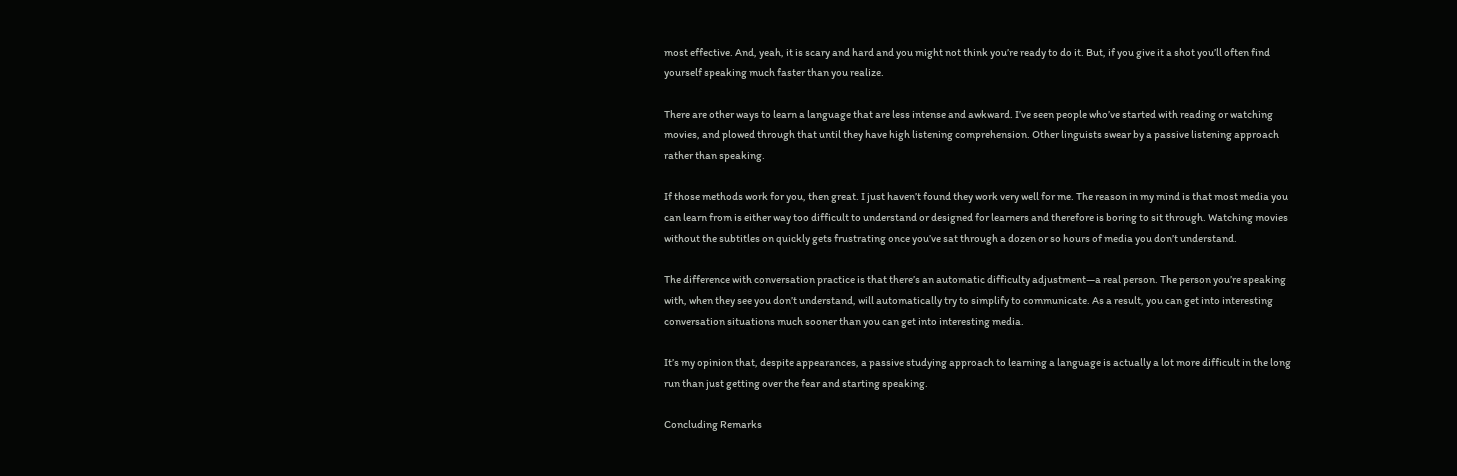most effective. And, yeah, it is scary and hard and you might not think you’re ready to do it. But, if you give it a shot you’ll often find yourself speaking much faster than you realize.

There are other ways to learn a language that are less intense and awkward. I’ve seen people who’ve started with reading or watching movies, and plowed through that until they have high listening comprehension. Other linguists swear by a passive listening approach rather than speaking.

If those methods work for you, then great. I just haven’t found they work very well for me. The reason in my mind is that most media you can learn from is either way too difficult to understand or designed for learners and therefore is boring to sit through. Watching movies without the subtitles on quickly gets frustrating once you’ve sat through a dozen or so hours of media you don’t understand.

The difference with conversation practice is that there’s an automatic difficulty adjustment—a real person. The person you’re speaking with, when they see you don’t understand, will automatically try to simplify to communicate. As a result, you can get into interesting conversation situations much sooner than you can get into interesting media.

It’s my opinion that, despite appearances, a passive studying approach to learning a language is actually a lot more difficult in the long run than just getting over the fear and starting speaking.

Concluding Remarks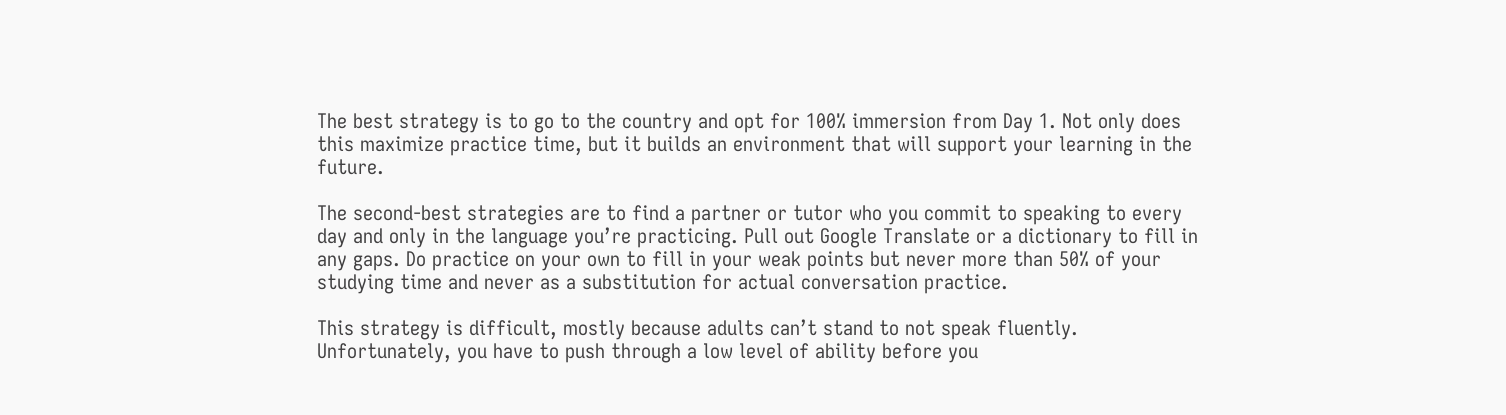The best strategy is to go to the country and opt for 100% immersion from Day 1. Not only does this maximize practice time, but it builds an environment that will support your learning in the future.

The second-best strategies are to find a partner or tutor who you commit to speaking to every day and only in the language you’re practicing. Pull out Google Translate or a dictionary to fill in any gaps. Do practice on your own to fill in your weak points but never more than 50% of your studying time and never as a substitution for actual conversation practice.

This strategy is difficult, mostly because adults can’t stand to not speak fluently. Unfortunately, you have to push through a low level of ability before you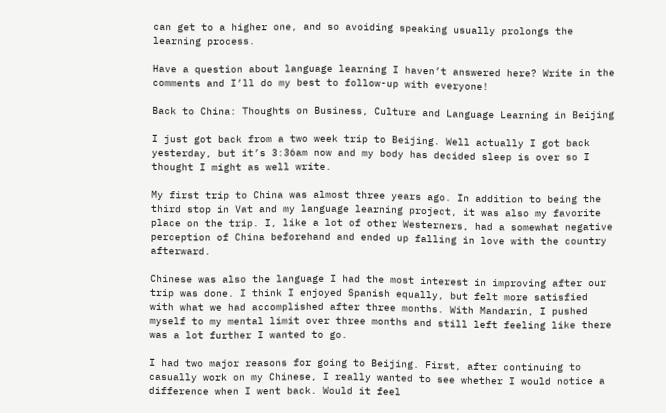can get to a higher one, and so avoiding speaking usually prolongs the learning process.

Have a question about language learning I haven’t answered here? Write in the comments and I’ll do my best to follow-up with everyone!

Back to China: Thoughts on Business, Culture and Language Learning in Beijing

I just got back from a two week trip to Beijing. Well actually I got back yesterday, but it’s 3:36am now and my body has decided sleep is over so I thought I might as well write.

My first trip to China was almost three years ago. In addition to being the third stop in Vat and my language learning project, it was also my favorite place on the trip. I, like a lot of other Westerners, had a somewhat negative perception of China beforehand and ended up falling in love with the country afterward.

Chinese was also the language I had the most interest in improving after our trip was done. I think I enjoyed Spanish equally, but felt more satisfied with what we had accomplished after three months. With Mandarin, I pushed myself to my mental limit over three months and still left feeling like there was a lot further I wanted to go.

I had two major reasons for going to Beijing. First, after continuing to casually work on my Chinese, I really wanted to see whether I would notice a difference when I went back. Would it feel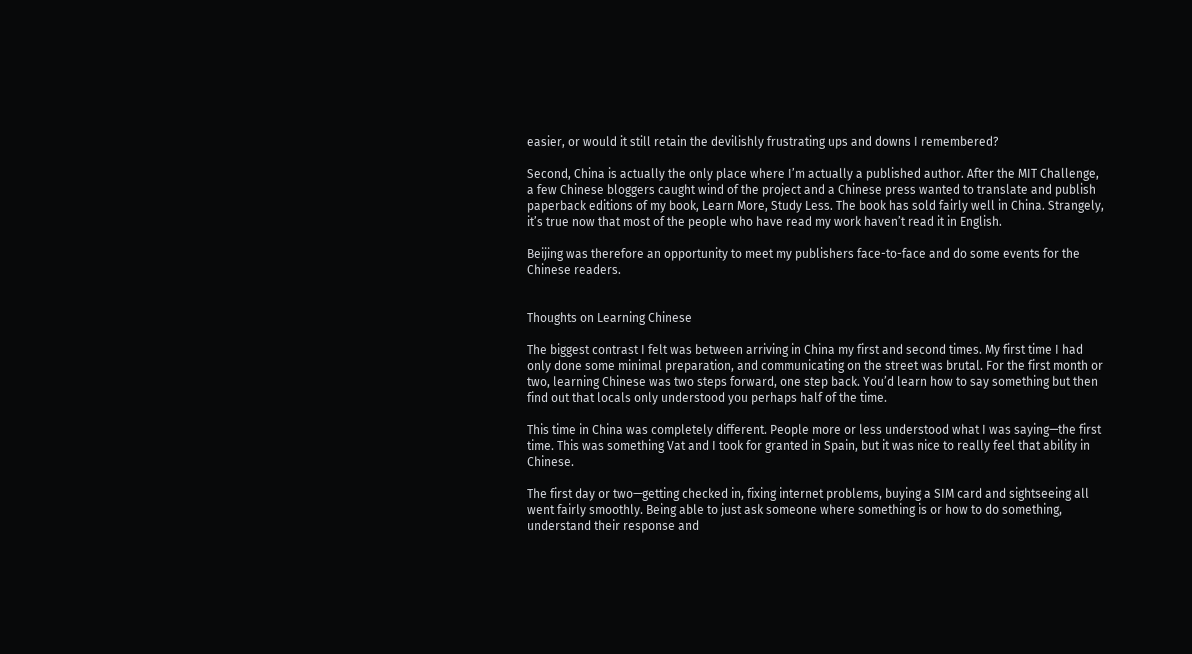easier, or would it still retain the devilishly frustrating ups and downs I remembered?

Second, China is actually the only place where I’m actually a published author. After the MIT Challenge, a few Chinese bloggers caught wind of the project and a Chinese press wanted to translate and publish paperback editions of my book, Learn More, Study Less. The book has sold fairly well in China. Strangely, it’s true now that most of the people who have read my work haven’t read it in English.

Beijing was therefore an opportunity to meet my publishers face-to-face and do some events for the Chinese readers.


Thoughts on Learning Chinese

The biggest contrast I felt was between arriving in China my first and second times. My first time I had only done some minimal preparation, and communicating on the street was brutal. For the first month or two, learning Chinese was two steps forward, one step back. You’d learn how to say something but then find out that locals only understood you perhaps half of the time.

This time in China was completely different. People more or less understood what I was saying—the first time. This was something Vat and I took for granted in Spain, but it was nice to really feel that ability in Chinese.

The first day or two—getting checked in, fixing internet problems, buying a SIM card and sightseeing all went fairly smoothly. Being able to just ask someone where something is or how to do something, understand their response and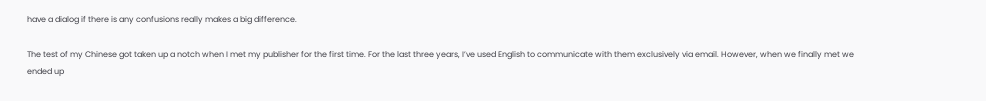have a dialog if there is any confusions really makes a big difference.

The test of my Chinese got taken up a notch when I met my publisher for the first time. For the last three years, I’ve used English to communicate with them exclusively via email. However, when we finally met we ended up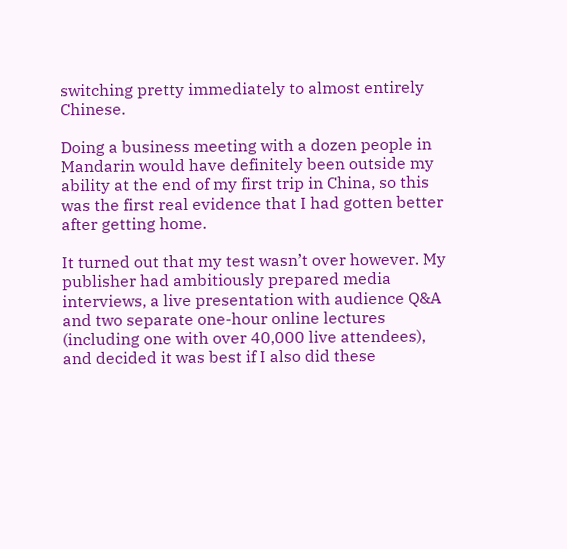switching pretty immediately to almost entirely Chinese.

Doing a business meeting with a dozen people in Mandarin would have definitely been outside my ability at the end of my first trip in China, so this was the first real evidence that I had gotten better after getting home.

It turned out that my test wasn’t over however. My publisher had ambitiously prepared media interviews, a live presentation with audience Q&A and two separate one-hour online lectures (including one with over 40,000 live attendees), and decided it was best if I also did these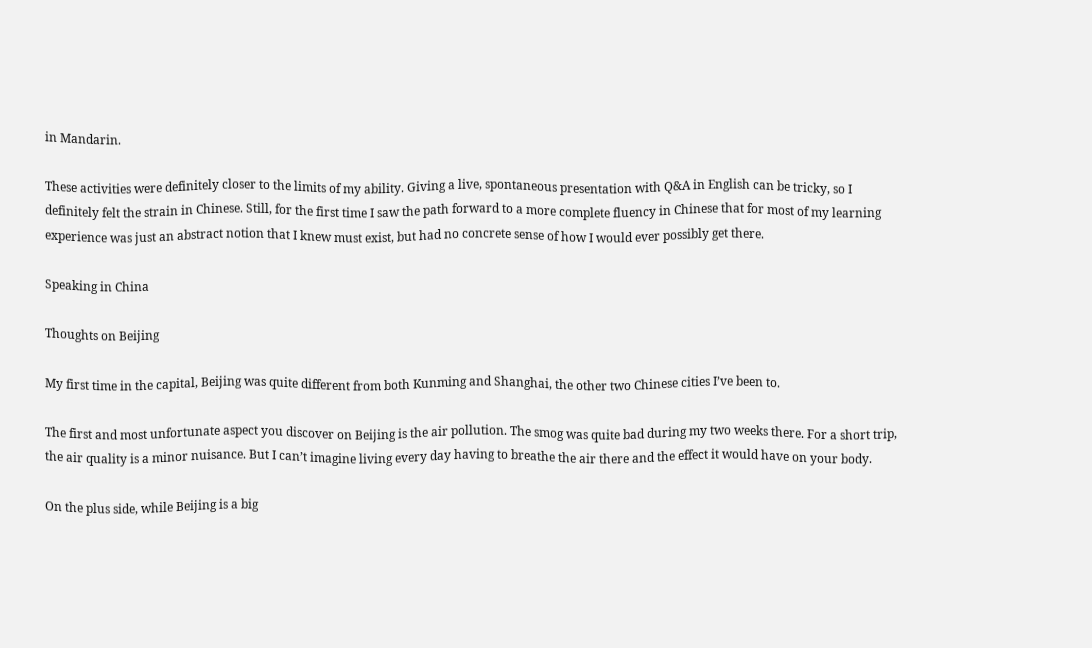in Mandarin.

These activities were definitely closer to the limits of my ability. Giving a live, spontaneous presentation with Q&A in English can be tricky, so I definitely felt the strain in Chinese. Still, for the first time I saw the path forward to a more complete fluency in Chinese that for most of my learning experience was just an abstract notion that I knew must exist, but had no concrete sense of how I would ever possibly get there.

Speaking in China

Thoughts on Beijing

My first time in the capital, Beijing was quite different from both Kunming and Shanghai, the other two Chinese cities I’ve been to.

The first and most unfortunate aspect you discover on Beijing is the air pollution. The smog was quite bad during my two weeks there. For a short trip, the air quality is a minor nuisance. But I can’t imagine living every day having to breathe the air there and the effect it would have on your body.

On the plus side, while Beijing is a big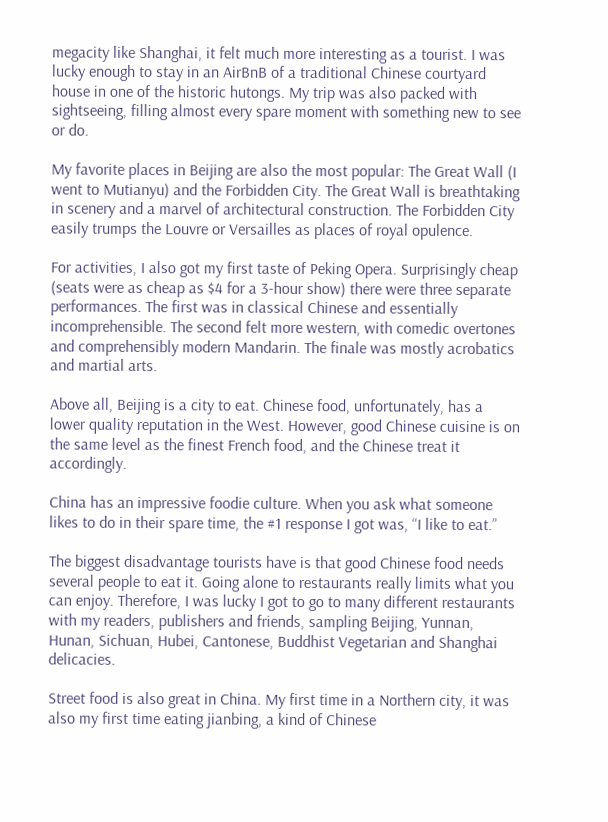megacity like Shanghai, it felt much more interesting as a tourist. I was lucky enough to stay in an AirBnB of a traditional Chinese courtyard house in one of the historic hutongs. My trip was also packed with sightseeing, filling almost every spare moment with something new to see or do.

My favorite places in Beijing are also the most popular: The Great Wall (I went to Mutianyu) and the Forbidden City. The Great Wall is breathtaking in scenery and a marvel of architectural construction. The Forbidden City easily trumps the Louvre or Versailles as places of royal opulence.

For activities, I also got my first taste of Peking Opera. Surprisingly cheap (seats were as cheap as $4 for a 3-hour show) there were three separate performances. The first was in classical Chinese and essentially incomprehensible. The second felt more western, with comedic overtones and comprehensibly modern Mandarin. The finale was mostly acrobatics and martial arts.

Above all, Beijing is a city to eat. Chinese food, unfortunately, has a lower quality reputation in the West. However, good Chinese cuisine is on the same level as the finest French food, and the Chinese treat it accordingly.

China has an impressive foodie culture. When you ask what someone likes to do in their spare time, the #1 response I got was, “I like to eat.”

The biggest disadvantage tourists have is that good Chinese food needs several people to eat it. Going alone to restaurants really limits what you can enjoy. Therefore, I was lucky I got to go to many different restaurants with my readers, publishers and friends, sampling Beijing, Yunnan, Hunan, Sichuan, Hubei, Cantonese, Buddhist Vegetarian and Shanghai delicacies.

Street food is also great in China. My first time in a Northern city, it was also my first time eating jianbing, a kind of Chinese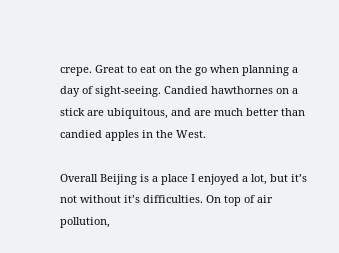crepe. Great to eat on the go when planning a day of sight-seeing. Candied hawthornes on a stick are ubiquitous, and are much better than candied apples in the West.

Overall Beijing is a place I enjoyed a lot, but it’s not without it’s difficulties. On top of air pollution,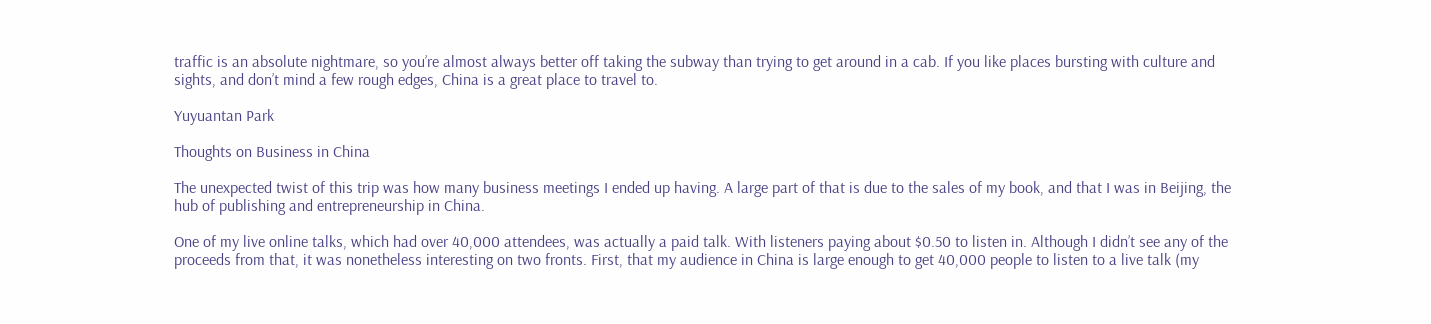traffic is an absolute nightmare, so you’re almost always better off taking the subway than trying to get around in a cab. If you like places bursting with culture and sights, and don’t mind a few rough edges, China is a great place to travel to.

Yuyuantan Park

Thoughts on Business in China

The unexpected twist of this trip was how many business meetings I ended up having. A large part of that is due to the sales of my book, and that I was in Beijing, the hub of publishing and entrepreneurship in China.

One of my live online talks, which had over 40,000 attendees, was actually a paid talk. With listeners paying about $0.50 to listen in. Although I didn’t see any of the proceeds from that, it was nonetheless interesting on two fronts. First, that my audience in China is large enough to get 40,000 people to listen to a live talk (my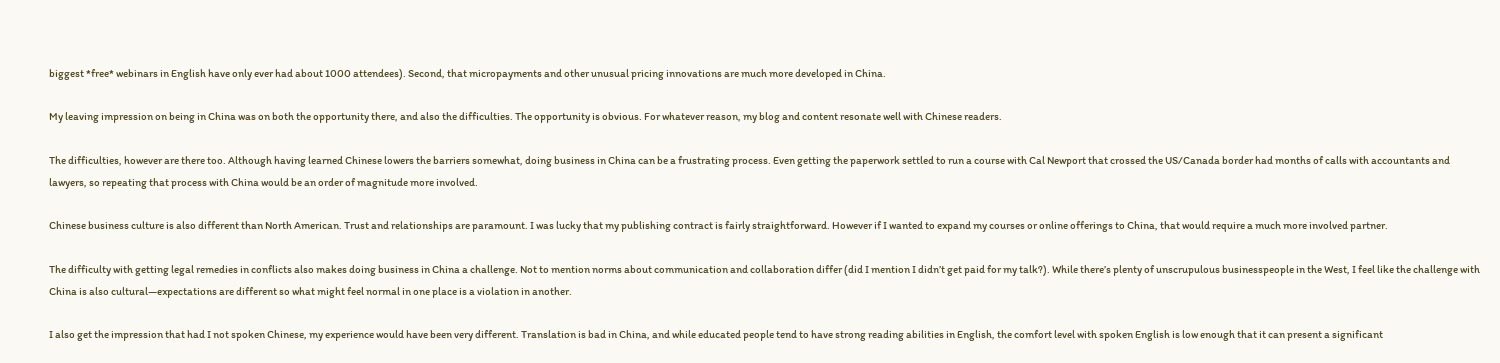biggest *free* webinars in English have only ever had about 1000 attendees). Second, that micropayments and other unusual pricing innovations are much more developed in China.

My leaving impression on being in China was on both the opportunity there, and also the difficulties. The opportunity is obvious. For whatever reason, my blog and content resonate well with Chinese readers.

The difficulties, however are there too. Although having learned Chinese lowers the barriers somewhat, doing business in China can be a frustrating process. Even getting the paperwork settled to run a course with Cal Newport that crossed the US/Canada border had months of calls with accountants and lawyers, so repeating that process with China would be an order of magnitude more involved.

Chinese business culture is also different than North American. Trust and relationships are paramount. I was lucky that my publishing contract is fairly straightforward. However if I wanted to expand my courses or online offerings to China, that would require a much more involved partner.

The difficulty with getting legal remedies in conflicts also makes doing business in China a challenge. Not to mention norms about communication and collaboration differ (did I mention I didn’t get paid for my talk?). While there’s plenty of unscrupulous businesspeople in the West, I feel like the challenge with China is also cultural—expectations are different so what might feel normal in one place is a violation in another.

I also get the impression that had I not spoken Chinese, my experience would have been very different. Translation is bad in China, and while educated people tend to have strong reading abilities in English, the comfort level with spoken English is low enough that it can present a significant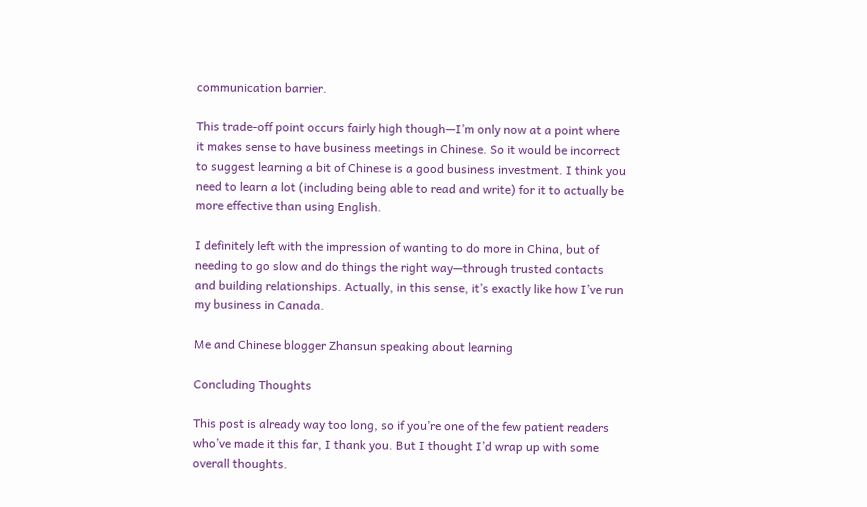communication barrier.

This trade-off point occurs fairly high though—I’m only now at a point where it makes sense to have business meetings in Chinese. So it would be incorrect to suggest learning a bit of Chinese is a good business investment. I think you need to learn a lot (including being able to read and write) for it to actually be more effective than using English.

I definitely left with the impression of wanting to do more in China, but of needing to go slow and do things the right way—through trusted contacts and building relationships. Actually, in this sense, it’s exactly like how I’ve run my business in Canada.

Me and Chinese blogger Zhansun speaking about learning

Concluding Thoughts

This post is already way too long, so if you’re one of the few patient readers who’ve made it this far, I thank you. But I thought I’d wrap up with some overall thoughts.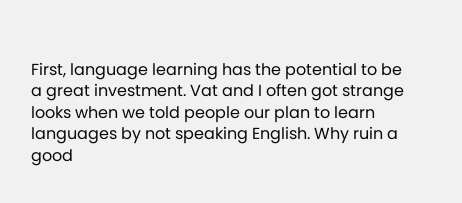First, language learning has the potential to be a great investment. Vat and I often got strange looks when we told people our plan to learn languages by not speaking English. Why ruin a good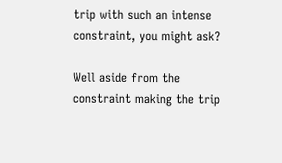trip with such an intense constraint, you might ask?

Well aside from the constraint making the trip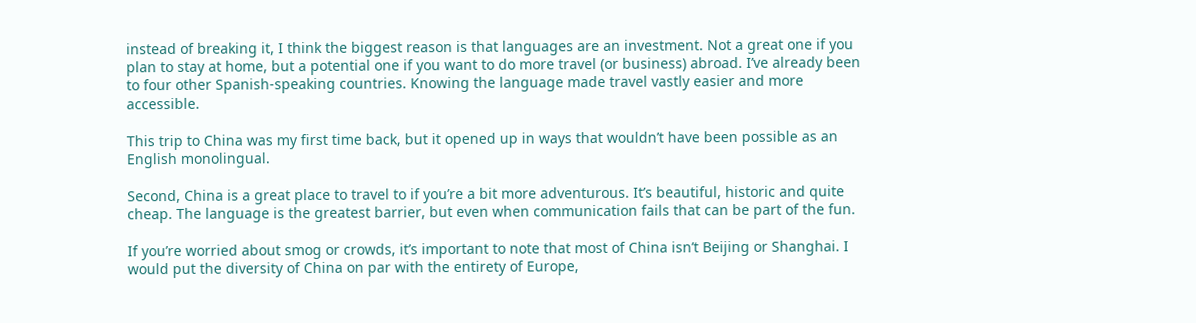instead of breaking it, I think the biggest reason is that languages are an investment. Not a great one if you plan to stay at home, but a potential one if you want to do more travel (or business) abroad. I’ve already been to four other Spanish-speaking countries. Knowing the language made travel vastly easier and more accessible.

This trip to China was my first time back, but it opened up in ways that wouldn’t have been possible as an English monolingual.

Second, China is a great place to travel to if you’re a bit more adventurous. It’s beautiful, historic and quite cheap. The language is the greatest barrier, but even when communication fails that can be part of the fun.

If you’re worried about smog or crowds, it’s important to note that most of China isn’t Beijing or Shanghai. I would put the diversity of China on par with the entirety of Europe,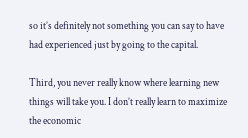so it’s definitely not something you can say to have had experienced just by going to the capital.

Third, you never really know where learning new things will take you. I don’t really learn to maximize the economic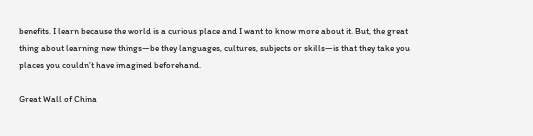benefits. I learn because the world is a curious place and I want to know more about it. But, the great thing about learning new things—be they languages, cultures, subjects or skills—is that they take you places you couldn’t have imagined beforehand.

Great Wall of China